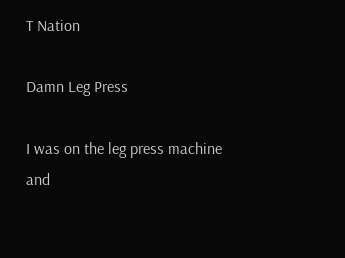T Nation

Damn Leg Press

I was on the leg press machine and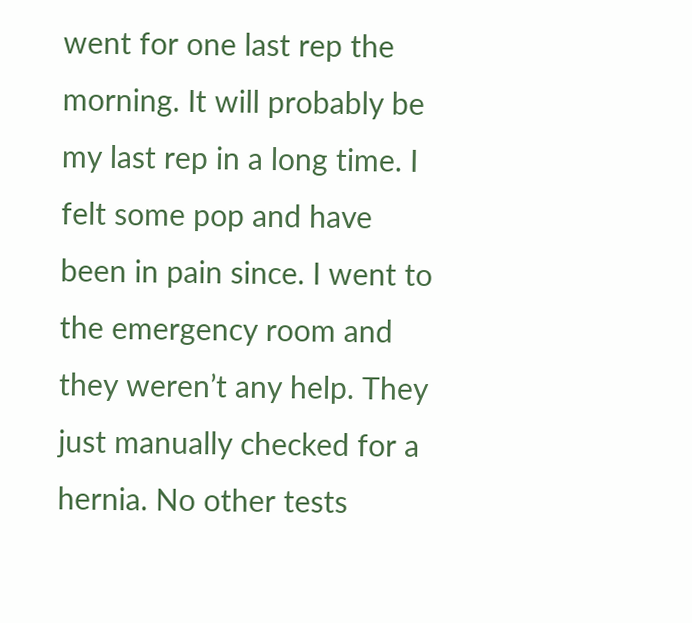went for one last rep the morning. It will probably be my last rep in a long time. I felt some pop and have been in pain since. I went to the emergency room and they weren’t any help. They just manually checked for a hernia. No other tests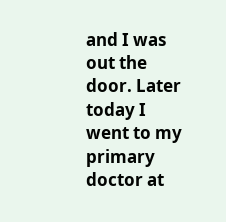and I was out the door. Later today I went to my primary doctor at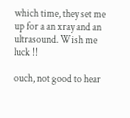which time, they set me up for a an xray and an ultrasound. Wish me luck !!

ouch, not good to hear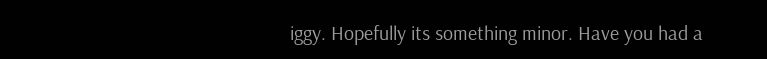iggy. Hopefully its something minor. Have you had a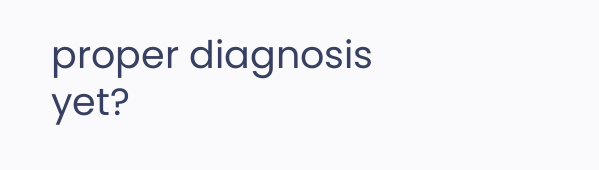proper diagnosis yet?